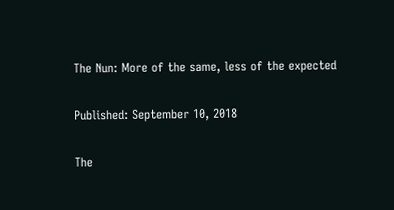The Nun: More of the same, less of the expected

Published: September 10, 2018

The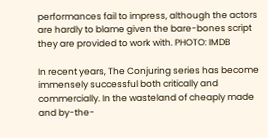performances fail to impress, although the actors are hardly to blame given the bare-bones script they are provided to work with. PHOTO: IMDB

In recent years, The Conjuring series has become immensely successful both critically and commercially. In the wasteland of cheaply made and by-the-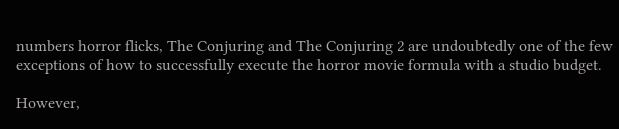numbers horror flicks, The Conjuring and The Conjuring 2 are undoubtedly one of the few exceptions of how to successfully execute the horror movie formula with a studio budget.

However,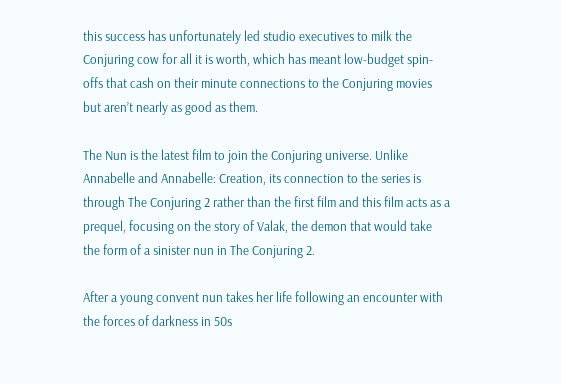this success has unfortunately led studio executives to milk the Conjuring cow for all it is worth, which has meant low-budget spin-offs that cash on their minute connections to the Conjuring movies but aren’t nearly as good as them.

The Nun is the latest film to join the Conjuring universe. Unlike Annabelle and Annabelle: Creation, its connection to the series is through The Conjuring 2 rather than the first film and this film acts as a prequel, focusing on the story of Valak, the demon that would take the form of a sinister nun in The Conjuring 2.

After a young convent nun takes her life following an encounter with the forces of darkness in 50s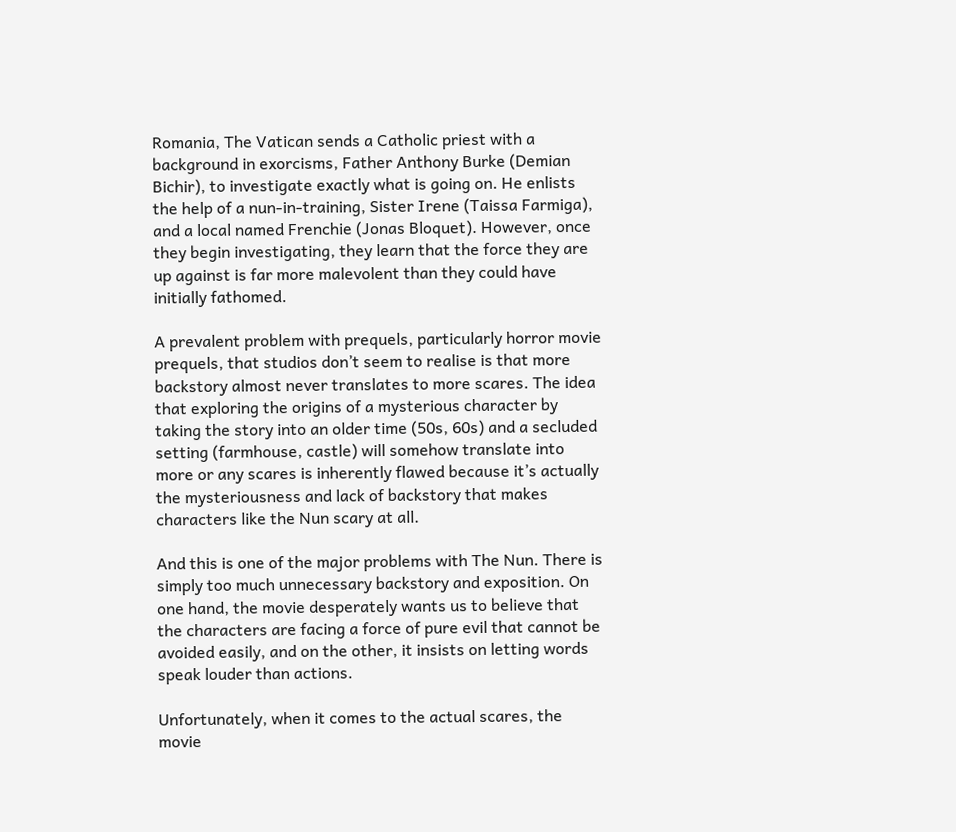Romania, The Vatican sends a Catholic priest with a background in exorcisms, Father Anthony Burke (Demian Bichir), to investigate exactly what is going on. He enlists the help of a nun-in-training, Sister Irene (Taissa Farmiga), and a local named Frenchie (Jonas Bloquet). However, once they begin investigating, they learn that the force they are up against is far more malevolent than they could have initially fathomed.

A prevalent problem with prequels, particularly horror movie prequels, that studios don’t seem to realise is that more backstory almost never translates to more scares. The idea that exploring the origins of a mysterious character by taking the story into an older time (50s, 60s) and a secluded setting (farmhouse, castle) will somehow translate into more or any scares is inherently flawed because it’s actually the mysteriousness and lack of backstory that makes characters like the Nun scary at all.

And this is one of the major problems with The Nun. There is simply too much unnecessary backstory and exposition. On one hand, the movie desperately wants us to believe that the characters are facing a force of pure evil that cannot be avoided easily, and on the other, it insists on letting words speak louder than actions.

Unfortunately, when it comes to the actual scares, the movie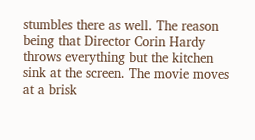stumbles there as well. The reason being that Director Corin Hardy throws everything but the kitchen sink at the screen. The movie moves at a brisk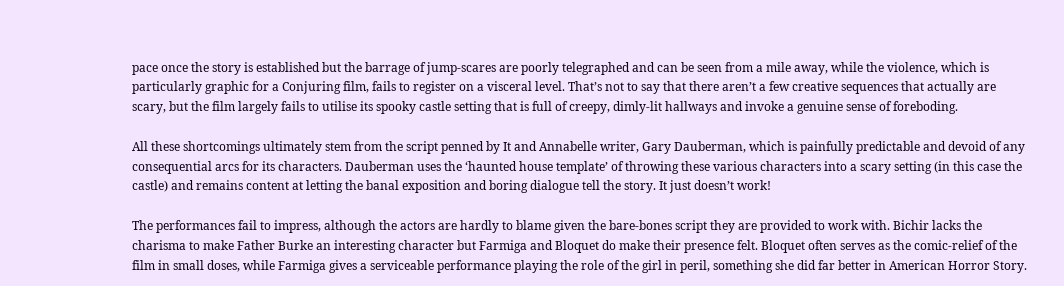pace once the story is established but the barrage of jump-scares are poorly telegraphed and can be seen from a mile away, while the violence, which is particularly graphic for a Conjuring film, fails to register on a visceral level. That’s not to say that there aren’t a few creative sequences that actually are scary, but the film largely fails to utilise its spooky castle setting that is full of creepy, dimly-lit hallways and invoke a genuine sense of foreboding.

All these shortcomings ultimately stem from the script penned by It and Annabelle writer, Gary Dauberman, which is painfully predictable and devoid of any consequential arcs for its characters. Dauberman uses the ‘haunted house template’ of throwing these various characters into a scary setting (in this case the castle) and remains content at letting the banal exposition and boring dialogue tell the story. It just doesn’t work!

The performances fail to impress, although the actors are hardly to blame given the bare-bones script they are provided to work with. Bichir lacks the charisma to make Father Burke an interesting character but Farmiga and Bloquet do make their presence felt. Bloquet often serves as the comic-relief of the film in small doses, while Farmiga gives a serviceable performance playing the role of the girl in peril, something she did far better in American Horror Story.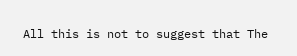All this is not to suggest that The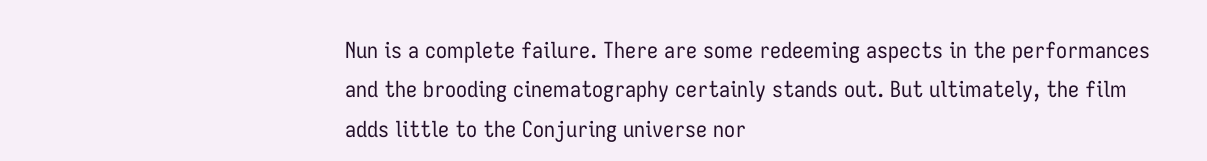Nun is a complete failure. There are some redeeming aspects in the performances and the brooding cinematography certainly stands out. But ultimately, the film adds little to the Conjuring universe nor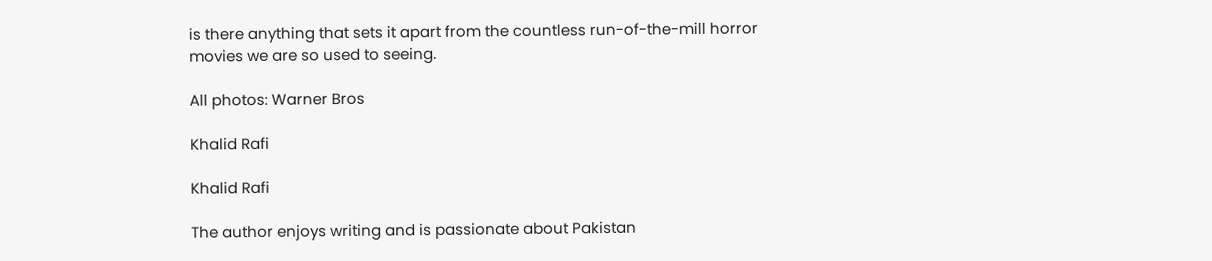is there anything that sets it apart from the countless run-of-the-mill horror movies we are so used to seeing.

All photos: Warner Bros

Khalid Rafi

Khalid Rafi

The author enjoys writing and is passionate about Pakistan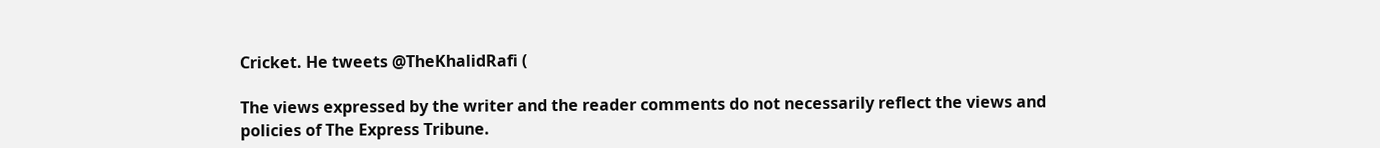Cricket. He tweets @TheKhalidRafi (

The views expressed by the writer and the reader comments do not necessarily reflect the views and policies of The Express Tribune.